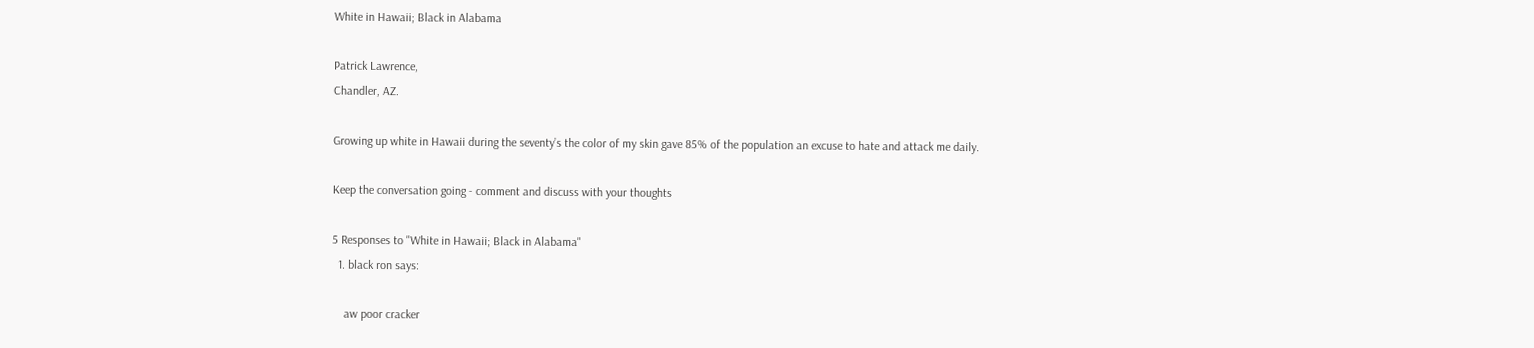White in Hawaii; Black in Alabama

Patrick Lawrence,
Chandler, AZ.

Growing up white in Hawaii during the seventy’s the color of my skin gave 85% of the population an excuse to hate and attack me daily.

Keep the conversation going - comment and discuss with your thoughts

5 Responses to "White in Hawaii; Black in Alabama"
  1. black ron says:

    aw poor cracker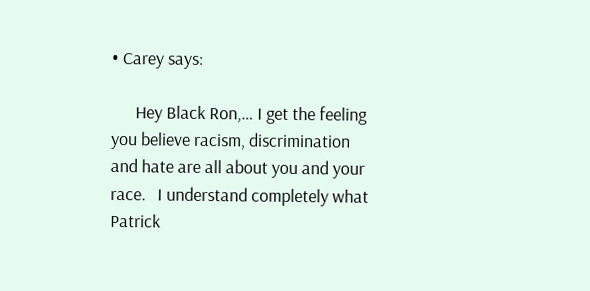• Carey says:

      Hey Black Ron,… I get the feeling you believe racism, discrimination and hate are all about you and your race.   I understand completely what Patrick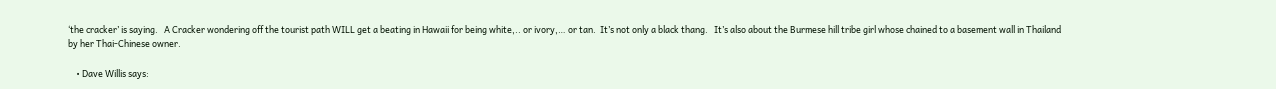‘the cracker’ is saying.   A Cracker wondering off the tourist path WILL get a beating in Hawaii for being white,.. or ivory,… or tan.  It’s not only a black thang.   It’s also about the Burmese hill tribe girl whose chained to a basement wall in Thailand by her Thai-Chinese owner.

    • Dave Willis says: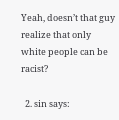Yeah, doesn’t that guy realize that only white people can be racist?

  2. sin says: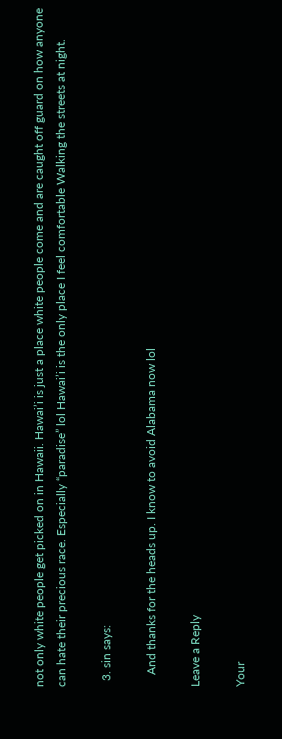not only white people get picked on in Hawaii. Hawai’i is just a place white people come and are caught off guard on how anyone can hate their precious race. Especially “paradise” lol Hawai’i is the only place I feel comfortable Walking the streets at night.

  3. sin says:

    And thanks for the heads up. I know to avoid Alabama now lol

Leave a Reply

Your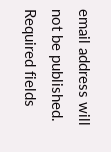email address will not be published. Required fields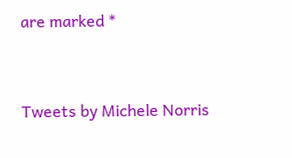are marked *


Tweets by Michele Norris